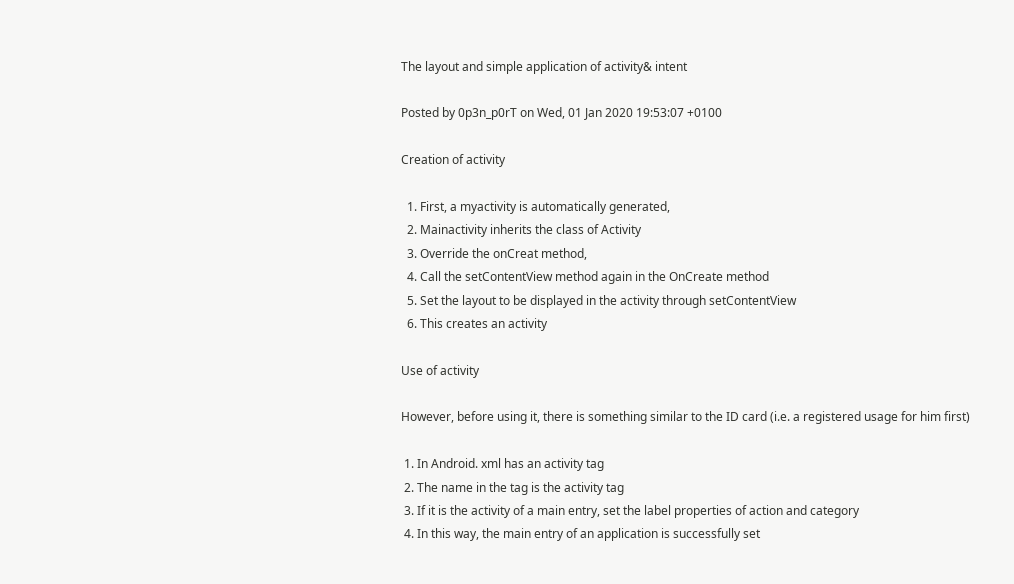The layout and simple application of activity& intent

Posted by 0p3n_p0rT on Wed, 01 Jan 2020 19:53:07 +0100

Creation of activity

  1. First, a myactivity is automatically generated,
  2. Mainactivity inherits the class of Activity
  3. Override the onCreat method,
  4. Call the setContentView method again in the OnCreate method
  5. Set the layout to be displayed in the activity through setContentView
  6. This creates an activity

Use of activity

However, before using it, there is something similar to the ID card (i.e. a registered usage for him first)

 1. In Android. xml has an activity tag
 2. The name in the tag is the activity tag
 3. If it is the activity of a main entry, set the label properties of action and category
 4. In this way, the main entry of an application is successfully set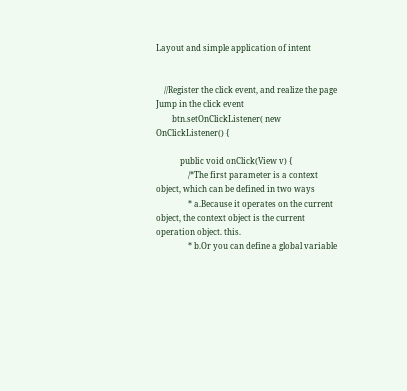Layout and simple application of intent


    //Register the click event, and realize the page Jump in the click event
        btn.setOnClickListener( new OnClickListener() {

            public void onClick(View v) {
                /*The first parameter is a context object, which can be defined in two ways
                * a.Because it operates on the current object, the context object is the current operation object. this.
                * b.Or you can define a global variable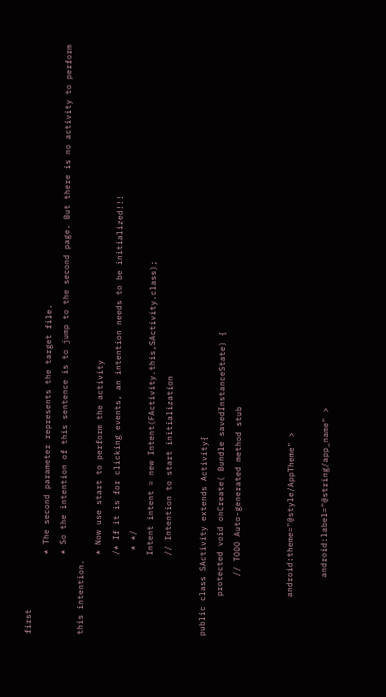first
                * The second parameter represents the target file.
                * So the intention of this sentence is to jump to the second page. But there is no activity to perform this intention.
                * Now use start to perform the activity
                /* If it is for clicking events, an intention needs to be initialized!!!
                 * */
                Intent intent = new Intent(FActivity.this,SActivity.class);
                // Intention to start initialization

public class SActivity extends Activity{
        protected void onCreate( Bundle savedInstanceState) {
            // TODO Auto-generated method stub


        android:theme="@style/AppTheme" >

            android:label="@string/app_name" >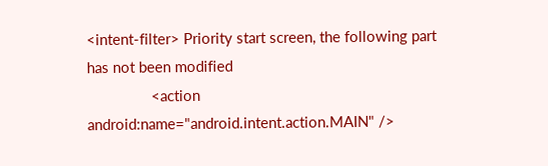<intent-filter> Priority start screen, the following part has not been modified
                <action android:name="android.intent.action.MAIN" />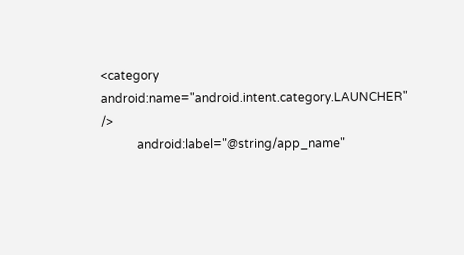<category android:name="android.intent.category.LAUNCHER" />
            android:label="@string/app_name"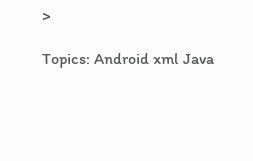>

Topics: Android xml Java